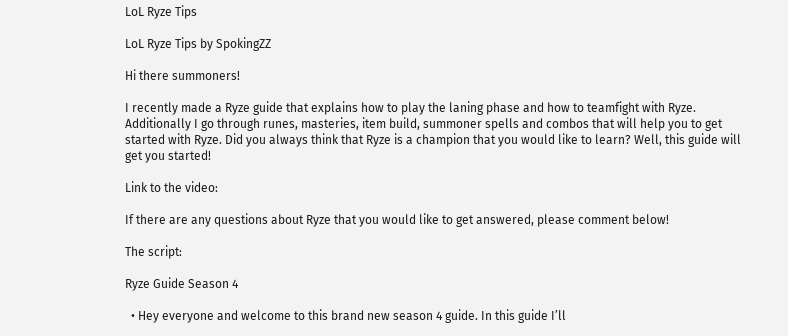LoL Ryze Tips

LoL Ryze Tips by SpokingZZ

Hi there summoners!

I recently made a Ryze guide that explains how to play the laning phase and how to teamfight with Ryze. Additionally I go through runes, masteries, item build, summoner spells and combos that will help you to get started with Ryze. Did you always think that Ryze is a champion that you would like to learn? Well, this guide will get you started!

Link to the video:

If there are any questions about Ryze that you would like to get answered, please comment below!

The script:

Ryze Guide Season 4

  • Hey everyone and welcome to this brand new season 4 guide. In this guide I’ll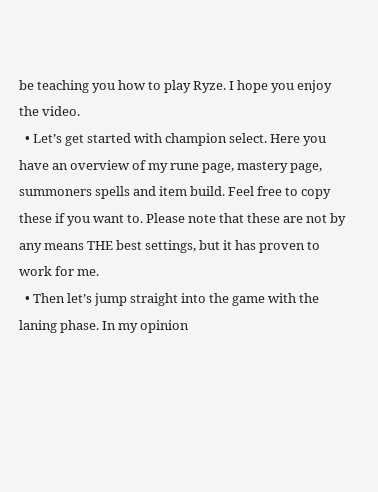be teaching you how to play Ryze. I hope you enjoy the video.
  • Let’s get started with champion select. Here you have an overview of my rune page, mastery page, summoners spells and item build. Feel free to copy these if you want to. Please note that these are not by any means THE best settings, but it has proven to work for me.
  • Then let’s jump straight into the game with the laning phase. In my opinion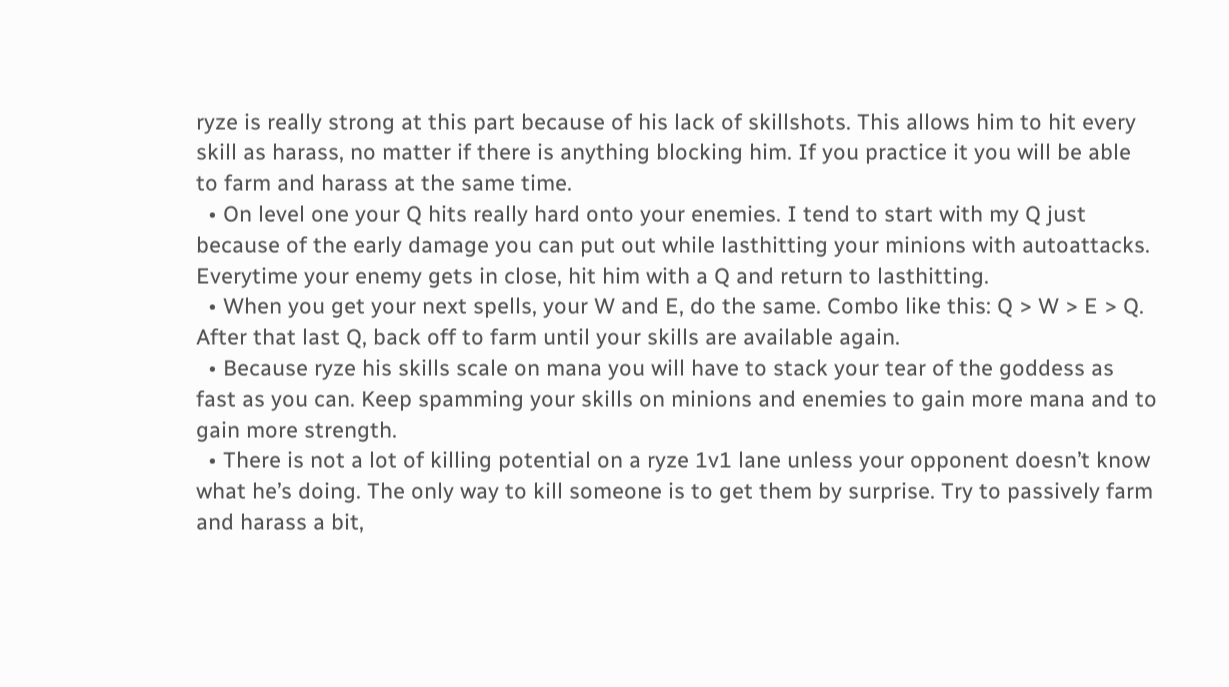ryze is really strong at this part because of his lack of skillshots. This allows him to hit every skill as harass, no matter if there is anything blocking him. If you practice it you will be able to farm and harass at the same time.
  • On level one your Q hits really hard onto your enemies. I tend to start with my Q just because of the early damage you can put out while lasthitting your minions with autoattacks. Everytime your enemy gets in close, hit him with a Q and return to lasthitting.
  • When you get your next spells, your W and E, do the same. Combo like this: Q > W > E > Q. After that last Q, back off to farm until your skills are available again.
  • Because ryze his skills scale on mana you will have to stack your tear of the goddess as fast as you can. Keep spamming your skills on minions and enemies to gain more mana and to gain more strength.
  • There is not a lot of killing potential on a ryze 1v1 lane unless your opponent doesn’t know what he’s doing. The only way to kill someone is to get them by surprise. Try to passively farm and harass a bit,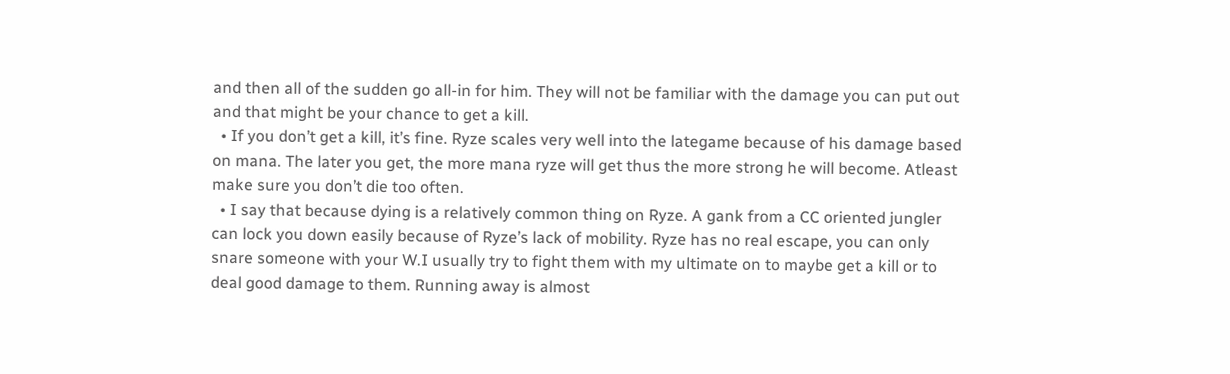and then all of the sudden go all-in for him. They will not be familiar with the damage you can put out and that might be your chance to get a kill.
  • If you don’t get a kill, it’s fine. Ryze scales very well into the lategame because of his damage based on mana. The later you get, the more mana ryze will get thus the more strong he will become. Atleast make sure you don’t die too often.
  • I say that because dying is a relatively common thing on Ryze. A gank from a CC oriented jungler can lock you down easily because of Ryze’s lack of mobility. Ryze has no real escape, you can only snare someone with your W.I usually try to fight them with my ultimate on to maybe get a kill or to deal good damage to them. Running away is almost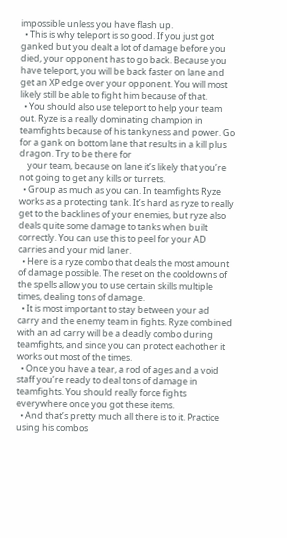impossible unless you have flash up.
  • This is why teleport is so good. If you just got ganked but you dealt a lot of damage before you died, your opponent has to go back. Because you have teleport, you will be back faster on lane and get an XP edge over your opponent. You will most likely still be able to fight him because of that.
  • You should also use teleport to help your team out. Ryze is a really dominating champion in teamfights because of his tankyness and power. Go for a gank on bottom lane that results in a kill plus dragon. Try to be there for
    your team, because on lane it’s likely that you’re not going to get any kills or turrets.
  • Group as much as you can. In teamfights Ryze works as a protecting tank. It’s hard as ryze to really get to the backlines of your enemies, but ryze also deals quite some damage to tanks when built correctly. You can use this to peel for your AD carries and your mid laner.
  • Here is a ryze combo that deals the most amount of damage possible. The reset on the cooldowns of the spells allow you to use certain skills multiple times, dealing tons of damage.
  • It is most important to stay between your ad carry and the enemy team in fights. Ryze combined with an ad carry will be a deadly combo during teamfights, and since you can protect eachother it works out most of the times.
  • Once you have a tear, a rod of ages and a void staff you’re ready to deal tons of damage in teamfights. You should really force fights everywhere once you got these items.
  • And that’s pretty much all there is to it. Practice using his combos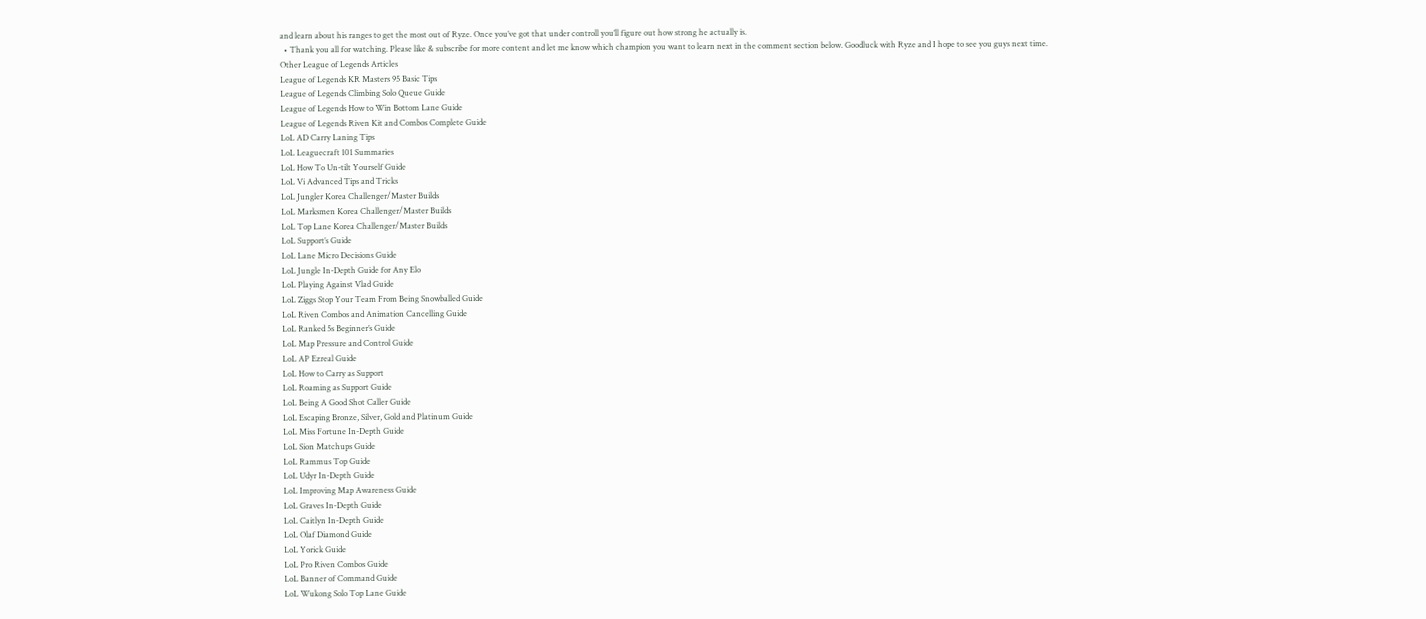and learn about his ranges to get the most out of Ryze. Once you’ve got that under controll you’ll figure out how strong he actually is.
  • Thank you all for watching. Please like & subscribe for more content and let me know which champion you want to learn next in the comment section below. Goodluck with Ryze and I hope to see you guys next time.
Other League of Legends Articles
League of Legends KR Masters 95 Basic Tips
League of Legends Climbing Solo Queue Guide
League of Legends How to Win Bottom Lane Guide
League of Legends Riven Kit and Combos Complete Guide
LoL AD Carry Laning Tips
LoL Leaguecraft 101 Summaries
LoL How To Un-tilt Yourself Guide
LoL Vi Advanced Tips and Tricks
LoL Jungler Korea Challenger/Master Builds
LoL Marksmen Korea Challenger/Master Builds
LoL Top Lane Korea Challenger/Master Builds
LoL Support’s Guide
LoL Lane Micro Decisions Guide
LoL Jungle In-Depth Guide for Any Elo
LoL Playing Against Vlad Guide
LoL Ziggs Stop Your Team From Being Snowballed Guide
LoL Riven Combos and Animation Cancelling Guide
LoL Ranked 5s Beginner’s Guide
LoL Map Pressure and Control Guide
LoL AP Ezreal Guide
LoL How to Carry as Support
LoL Roaming as Support Guide
LoL Being A Good Shot Caller Guide
LoL Escaping Bronze, Silver, Gold and Platinum Guide
LoL Miss Fortune In-Depth Guide
LoL Sion Matchups Guide
LoL Rammus Top Guide
LoL Udyr In-Depth Guide
LoL Improving Map Awareness Guide
LoL Graves In-Depth Guide
LoL Caitlyn In-Depth Guide
LoL Olaf Diamond Guide
LoL Yorick Guide
LoL Pro Riven Combos Guide
LoL Banner of Command Guide
LoL Wukong Solo Top Lane Guide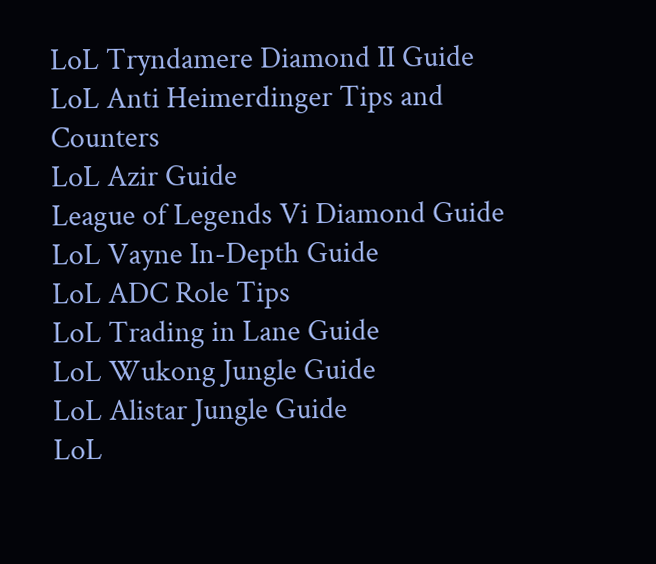LoL Tryndamere Diamond II Guide
LoL Anti Heimerdinger Tips and Counters
LoL Azir Guide
League of Legends Vi Diamond Guide
LoL Vayne In-Depth Guide
LoL ADC Role Tips
LoL Trading in Lane Guide
LoL Wukong Jungle Guide
LoL Alistar Jungle Guide
LoL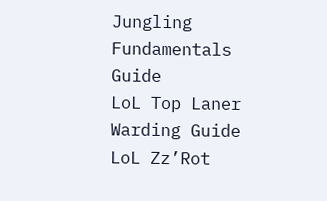Jungling Fundamentals Guide
LoL Top Laner Warding Guide
LoL Zz’Rot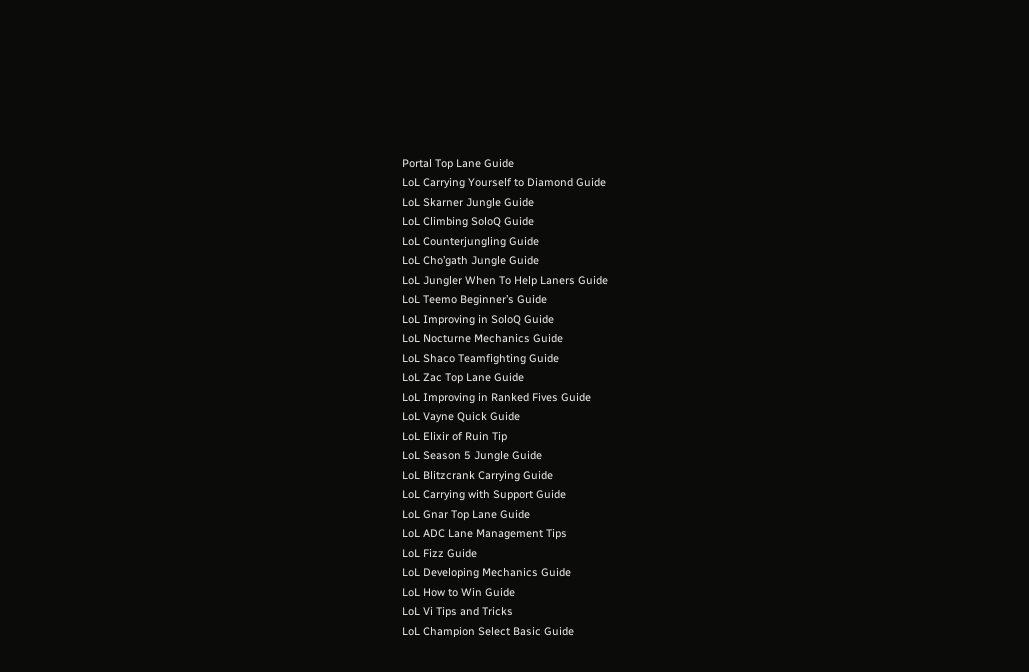Portal Top Lane Guide
LoL Carrying Yourself to Diamond Guide
LoL Skarner Jungle Guide
LoL Climbing SoloQ Guide
LoL Counterjungling Guide
LoL Cho’gath Jungle Guide
LoL Jungler When To Help Laners Guide
LoL Teemo Beginner’s Guide
LoL Improving in SoloQ Guide
LoL Nocturne Mechanics Guide
LoL Shaco Teamfighting Guide
LoL Zac Top Lane Guide
LoL Improving in Ranked Fives Guide
LoL Vayne Quick Guide
LoL Elixir of Ruin Tip
LoL Season 5 Jungle Guide
LoL Blitzcrank Carrying Guide
LoL Carrying with Support Guide
LoL Gnar Top Lane Guide
LoL ADC Lane Management Tips
LoL Fizz Guide
LoL Developing Mechanics Guide
LoL How to Win Guide
LoL Vi Tips and Tricks
LoL Champion Select Basic Guide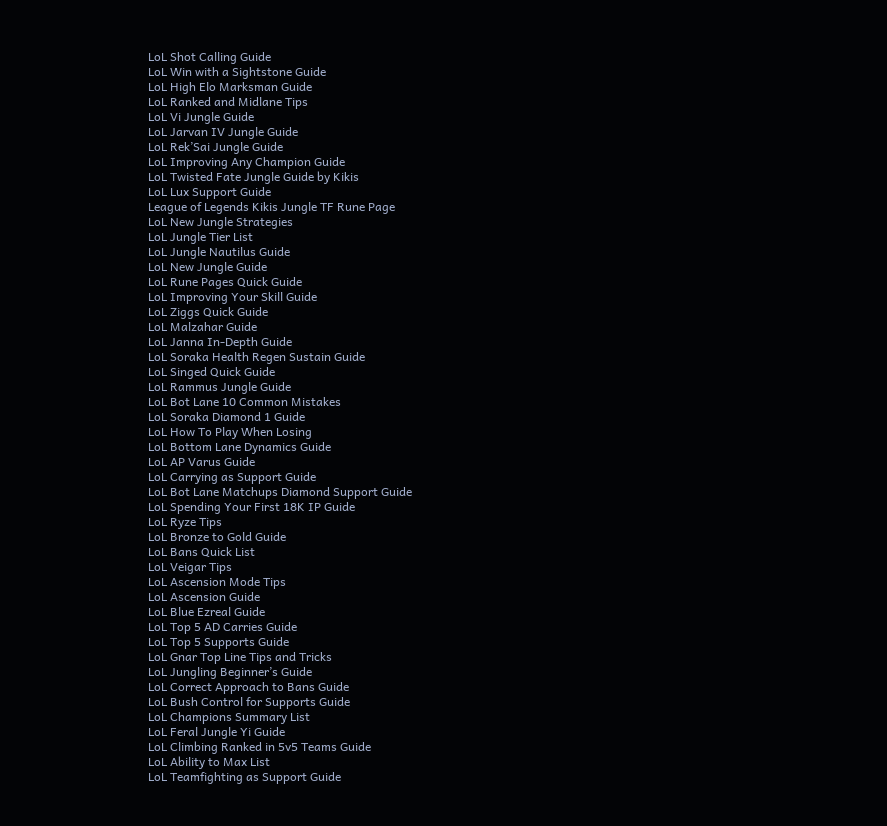LoL Shot Calling Guide
LoL Win with a Sightstone Guide
LoL High Elo Marksman Guide
LoL Ranked and Midlane Tips
LoL Vi Jungle Guide
LoL Jarvan IV Jungle Guide
LoL Rek’Sai Jungle Guide
LoL Improving Any Champion Guide
LoL Twisted Fate Jungle Guide by Kikis
LoL Lux Support Guide
League of Legends Kikis Jungle TF Rune Page
LoL New Jungle Strategies
LoL Jungle Tier List
LoL Jungle Nautilus Guide
LoL New Jungle Guide
LoL Rune Pages Quick Guide
LoL Improving Your Skill Guide
LoL Ziggs Quick Guide
LoL Malzahar Guide
LoL Janna In-Depth Guide
LoL Soraka Health Regen Sustain Guide
LoL Singed Quick Guide
LoL Rammus Jungle Guide
LoL Bot Lane 10 Common Mistakes
LoL Soraka Diamond 1 Guide
LoL How To Play When Losing
LoL Bottom Lane Dynamics Guide
LoL AP Varus Guide
LoL Carrying as Support Guide
LoL Bot Lane Matchups Diamond Support Guide
LoL Spending Your First 18K IP Guide
LoL Ryze Tips
LoL Bronze to Gold Guide
LoL Bans Quick List
LoL Veigar Tips
LoL Ascension Mode Tips
LoL Ascension Guide
LoL Blue Ezreal Guide
LoL Top 5 AD Carries Guide
LoL Top 5 Supports Guide
LoL Gnar Top Line Tips and Tricks
LoL Jungling Beginner’s Guide
LoL Correct Approach to Bans Guide
LoL Bush Control for Supports Guide
LoL Champions Summary List
LoL Feral Jungle Yi Guide
LoL Climbing Ranked in 5v5 Teams Guide
LoL Ability to Max List
LoL Teamfighting as Support Guide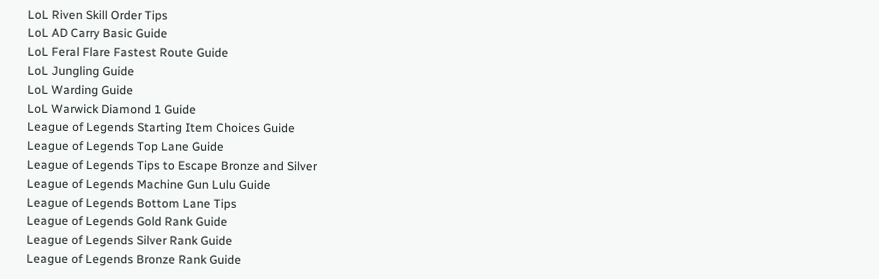LoL Riven Skill Order Tips
LoL AD Carry Basic Guide
LoL Feral Flare Fastest Route Guide
LoL Jungling Guide
LoL Warding Guide
LoL Warwick Diamond 1 Guide
League of Legends Starting Item Choices Guide
League of Legends Top Lane Guide
League of Legends Tips to Escape Bronze and Silver
League of Legends Machine Gun Lulu Guide
League of Legends Bottom Lane Tips
League of Legends Gold Rank Guide
League of Legends Silver Rank Guide
League of Legends Bronze Rank Guide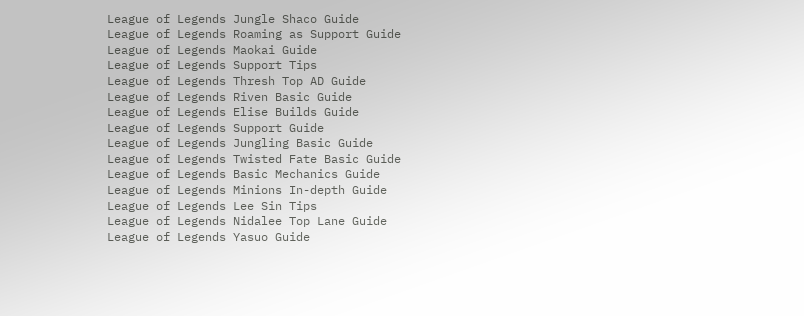League of Legends Jungle Shaco Guide
League of Legends Roaming as Support Guide
League of Legends Maokai Guide
League of Legends Support Tips
League of Legends Thresh Top AD Guide
League of Legends Riven Basic Guide
League of Legends Elise Builds Guide
League of Legends Support Guide
League of Legends Jungling Basic Guide
League of Legends Twisted Fate Basic Guide
League of Legends Basic Mechanics Guide
League of Legends Minions In-depth Guide
League of Legends Lee Sin Tips
League of Legends Nidalee Top Lane Guide
League of Legends Yasuo Guide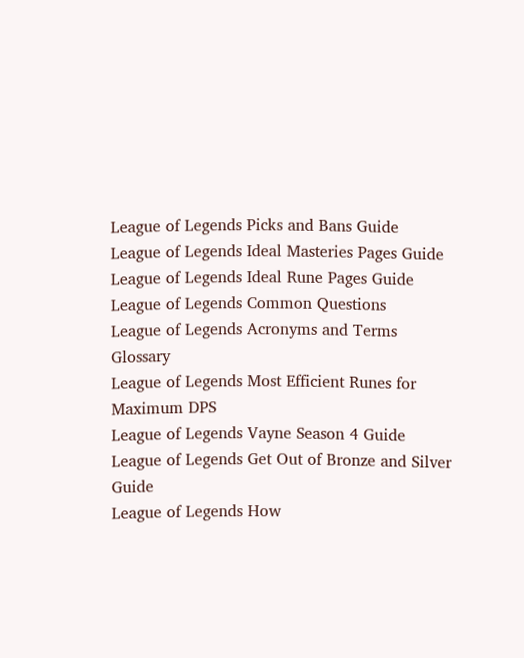League of Legends Picks and Bans Guide
League of Legends Ideal Masteries Pages Guide
League of Legends Ideal Rune Pages Guide
League of Legends Common Questions
League of Legends Acronyms and Terms Glossary
League of Legends Most Efficient Runes for Maximum DPS
League of Legends Vayne Season 4 Guide
League of Legends Get Out of Bronze and Silver Guide
League of Legends How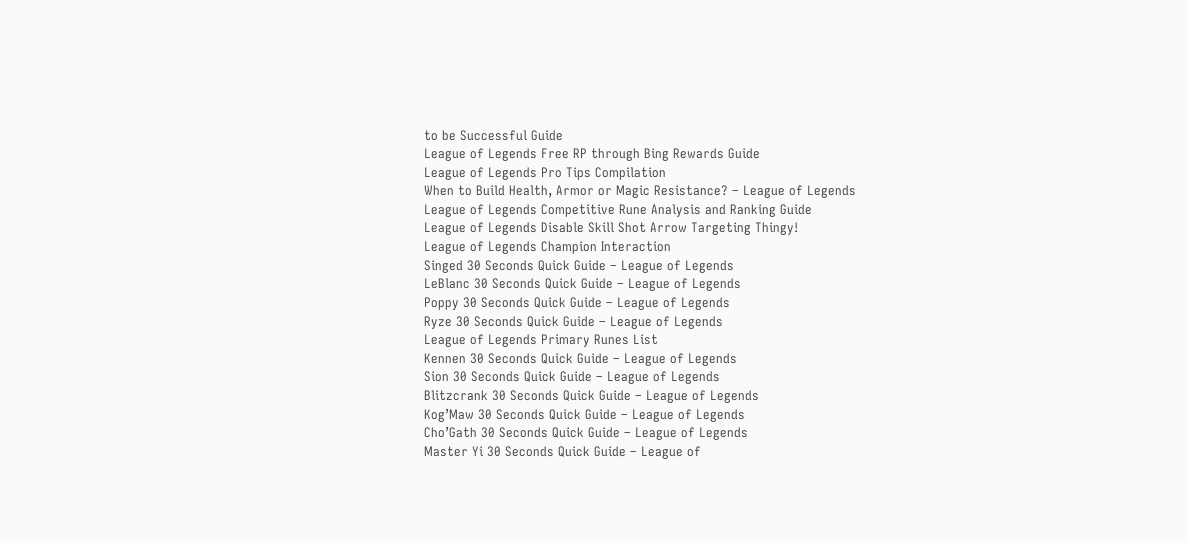to be Successful Guide
League of Legends Free RP through Bing Rewards Guide
League of Legends Pro Tips Compilation
When to Build Health, Armor or Magic Resistance? – League of Legends
League of Legends Competitive Rune Analysis and Ranking Guide
League of Legends Disable Skill Shot Arrow Targeting Thingy!
League of Legends Champion Interaction
Singed 30 Seconds Quick Guide – League of Legends
LeBlanc 30 Seconds Quick Guide – League of Legends
Poppy 30 Seconds Quick Guide – League of Legends
Ryze 30 Seconds Quick Guide – League of Legends
League of Legends Primary Runes List
Kennen 30 Seconds Quick Guide – League of Legends
Sion 30 Seconds Quick Guide – League of Legends
Blitzcrank 30 Seconds Quick Guide – League of Legends
Kog’Maw 30 Seconds Quick Guide – League of Legends
Cho’Gath 30 Seconds Quick Guide – League of Legends
Master Yi 30 Seconds Quick Guide – League of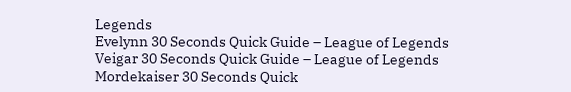Legends
Evelynn 30 Seconds Quick Guide – League of Legends
Veigar 30 Seconds Quick Guide – League of Legends
Mordekaiser 30 Seconds Quick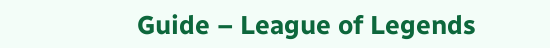Guide – League of Legends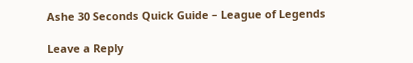Ashe 30 Seconds Quick Guide – League of Legends

Leave a Reply